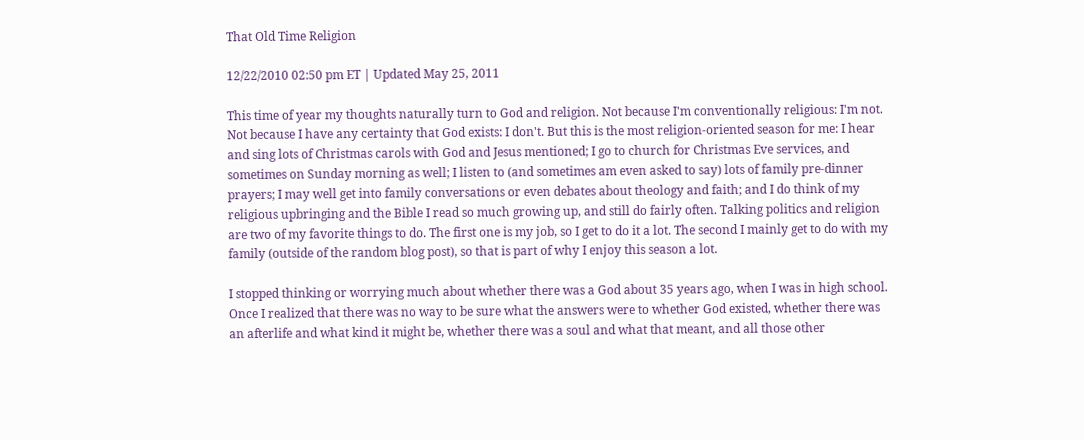That Old Time Religion

12/22/2010 02:50 pm ET | Updated May 25, 2011

This time of year my thoughts naturally turn to God and religion. Not because I'm conventionally religious: I'm not. Not because I have any certainty that God exists: I don't. But this is the most religion-oriented season for me: I hear and sing lots of Christmas carols with God and Jesus mentioned; I go to church for Christmas Eve services, and sometimes on Sunday morning as well; I listen to (and sometimes am even asked to say) lots of family pre-dinner prayers; I may well get into family conversations or even debates about theology and faith; and I do think of my religious upbringing and the Bible I read so much growing up, and still do fairly often. Talking politics and religion are two of my favorite things to do. The first one is my job, so I get to do it a lot. The second I mainly get to do with my family (outside of the random blog post), so that is part of why I enjoy this season a lot.

I stopped thinking or worrying much about whether there was a God about 35 years ago, when I was in high school. Once I realized that there was no way to be sure what the answers were to whether God existed, whether there was an afterlife and what kind it might be, whether there was a soul and what that meant, and all those other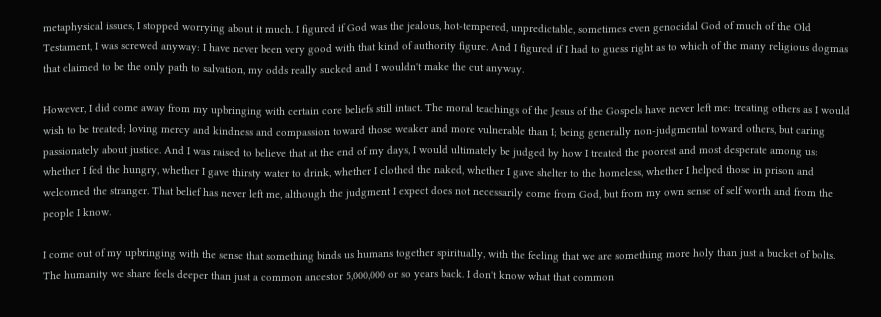metaphysical issues, I stopped worrying about it much. I figured if God was the jealous, hot-tempered, unpredictable, sometimes even genocidal God of much of the Old Testament, I was screwed anyway: I have never been very good with that kind of authority figure. And I figured if I had to guess right as to which of the many religious dogmas that claimed to be the only path to salvation, my odds really sucked and I wouldn't make the cut anyway.

However, I did come away from my upbringing with certain core beliefs still intact. The moral teachings of the Jesus of the Gospels have never left me: treating others as I would wish to be treated; loving mercy and kindness and compassion toward those weaker and more vulnerable than I; being generally non-judgmental toward others, but caring passionately about justice. And I was raised to believe that at the end of my days, I would ultimately be judged by how I treated the poorest and most desperate among us: whether I fed the hungry, whether I gave thirsty water to drink, whether I clothed the naked, whether I gave shelter to the homeless, whether I helped those in prison and welcomed the stranger. That belief has never left me, although the judgment I expect does not necessarily come from God, but from my own sense of self worth and from the people I know.

I come out of my upbringing with the sense that something binds us humans together spiritually, with the feeling that we are something more holy than just a bucket of bolts. The humanity we share feels deeper than just a common ancestor 5,000,000 or so years back. I don't know what that common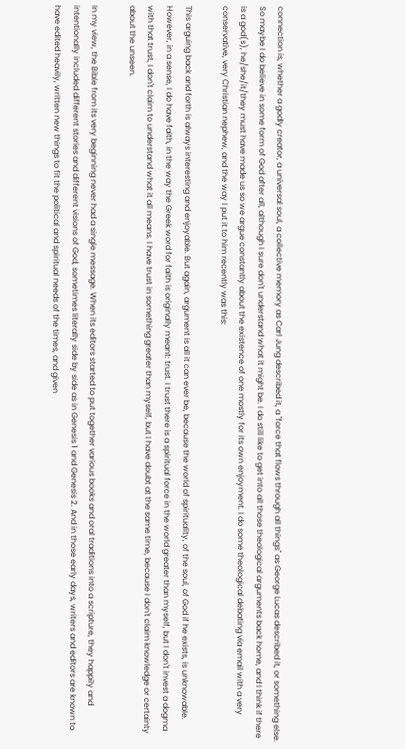connection is, whether a godly creator, a universal soul, a collective memory as Carl Jung described it, a "force that flows through all things" as George Lucas described it, or something else. So maybe I do believe in some form of God after all, although I sure don't understand what it might be. I do still like to get into all those theological arguments back home, and I think if there is a god(s), he/she/it/they must have made us so we argue constantly about the existence of one mostly for its own enjoyment. I do some theological debating via email with a very conservative, very Christian nephew, and the way I put it to him recently was this:

This arguing back and forth is always interesting and enjoyable. But again, argument is all it can ever be, because the world of spirituality, of the soul, of God if he exists, is unknowable. However, in a sense, I do have faith, in the way the Greek word for faith is originally meant: trust. I trust there is a spiritual force in the world greater than myself, but I don't invest a dogma with that trust, I don't claim to understand what it all means. I have trust in something greater than myself, but I have doubt at the same time, because I don't claim knowledge or certainty about the unseen.

In my view, the Bible from its very beginning never had a single message. When its editors started to put together various books and oral traditions into a scripture, they happily and intentionally included different stories and different visions of God, sometimes literally side by side as in Genesis 1 and Genesis 2. And in those early days, writers and editors are known to have edited heavily, written new things to fit the political and spiritual needs of the times, and given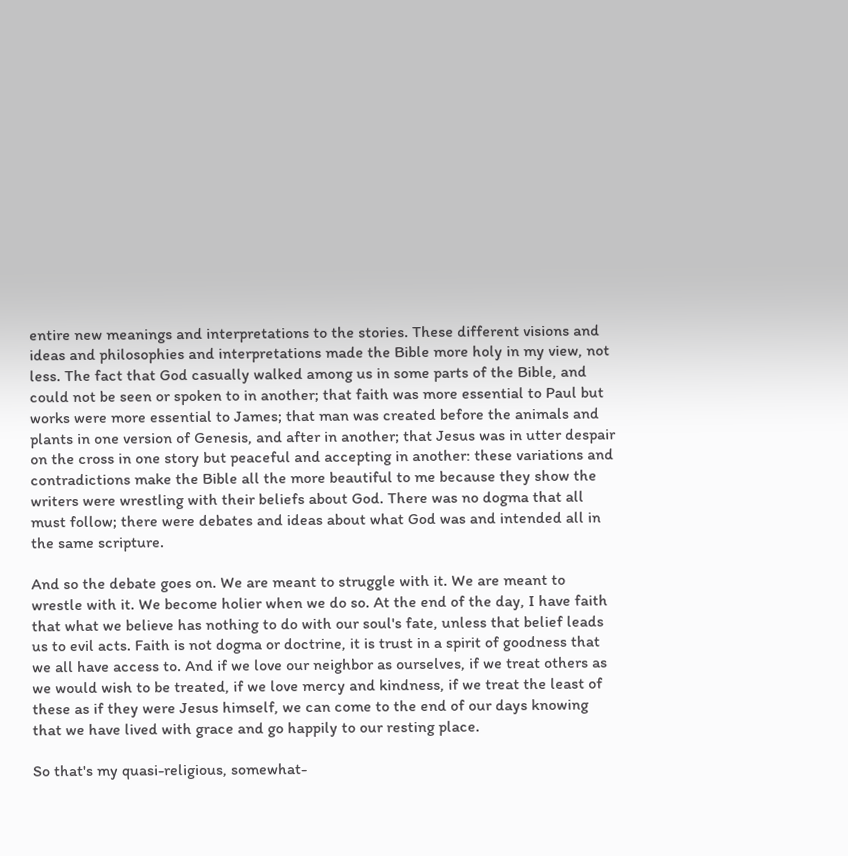entire new meanings and interpretations to the stories. These different visions and ideas and philosophies and interpretations made the Bible more holy in my view, not less. The fact that God casually walked among us in some parts of the Bible, and could not be seen or spoken to in another; that faith was more essential to Paul but works were more essential to James; that man was created before the animals and plants in one version of Genesis, and after in another; that Jesus was in utter despair on the cross in one story but peaceful and accepting in another: these variations and contradictions make the Bible all the more beautiful to me because they show the writers were wrestling with their beliefs about God. There was no dogma that all must follow; there were debates and ideas about what God was and intended all in the same scripture.

And so the debate goes on. We are meant to struggle with it. We are meant to wrestle with it. We become holier when we do so. At the end of the day, I have faith that what we believe has nothing to do with our soul's fate, unless that belief leads us to evil acts. Faith is not dogma or doctrine, it is trust in a spirit of goodness that we all have access to. And if we love our neighbor as ourselves, if we treat others as we would wish to be treated, if we love mercy and kindness, if we treat the least of these as if they were Jesus himself, we can come to the end of our days knowing that we have lived with grace and go happily to our resting place.

So that's my quasi-religious, somewhat-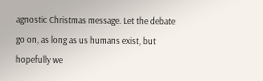agnostic Christmas message. Let the debate go on, as long as us humans exist, but hopefully we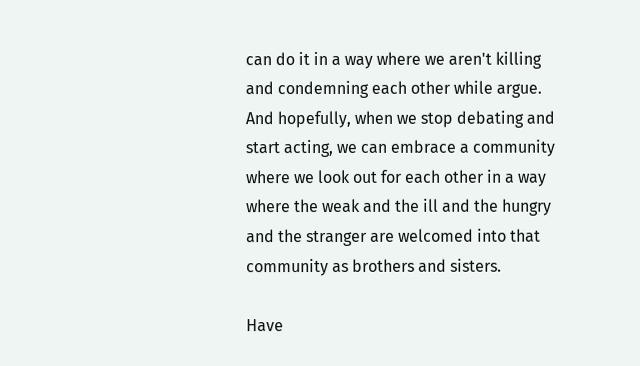can do it in a way where we aren't killing and condemning each other while argue. And hopefully, when we stop debating and start acting, we can embrace a community where we look out for each other in a way where the weak and the ill and the hungry and the stranger are welcomed into that community as brothers and sisters.

Have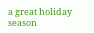a great holiday season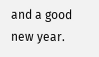and a good new year.